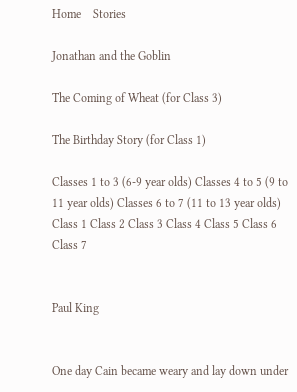Home    Stories

Jonathan and the Goblin

The Coming of Wheat (for Class 3)

The Birthday Story (for Class 1)

Classes 1 to 3 (6-9 year olds) Classes 4 to 5 (9 to 11 year olds) Classes 6 to 7 (11 to 13 year olds)
Class 1 Class 2 Class 3 Class 4 Class 5 Class 6 Class 7


Paul King


One day Cain became weary and lay down under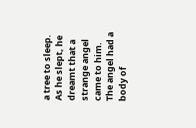a tree to sleep.   As he slept, he dreamt that a strange angel came to him.   The angel had a body of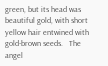green, but its head was beautiful gold, with short yellow hair entwined with gold-brown seeds.   The angel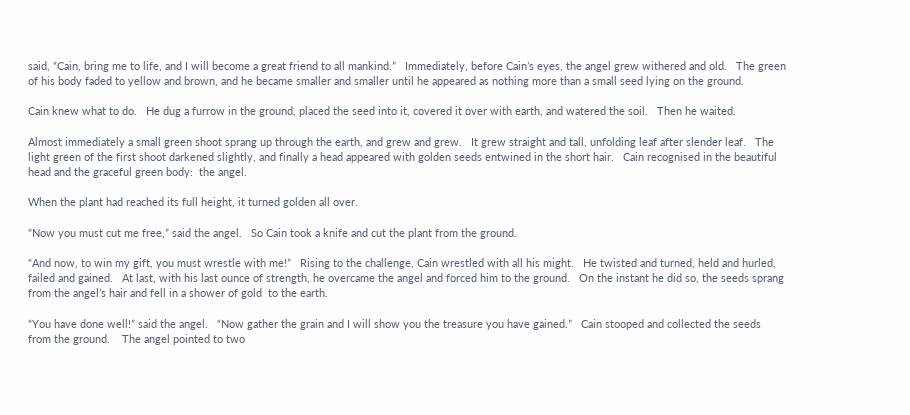said, “Cain, bring me to life, and I will become a great friend to all mankind.”   Immediately, before Cain’s eyes, the angel grew withered and old.   The green of his body faded to yellow and brown, and he became smaller and smaller until he appeared as nothing more than a small seed lying on the ground.

Cain knew what to do.   He dug a furrow in the ground, placed the seed into it, covered it over with earth, and watered the soil.   Then he waited.

Almost immediately a small green shoot sprang up through the earth, and grew and grew.   It grew straight and tall, unfolding leaf after slender leaf.   The light green of the first shoot darkened slightly, and finally a head appeared with golden seeds entwined in the short hair.   Cain recognised in the beautiful head and the graceful green body:  the angel.

When the plant had reached its full height, it turned golden all over.

“Now you must cut me free,” said the angel.   So Cain took a knife and cut the plant from the ground.

“And now, to win my gift, you must wrestle with me!”   Rising to the challenge, Cain wrestled with all his might.   He twisted and turned, held and hurled, failed and gained.   At last, with his last ounce of strength, he overcame the angel and forced him to the ground.   On the instant he did so, the seeds sprang from the angel’s hair and fell in a shower of gold  to the earth.

“You have done well!” said the angel.   “Now gather the grain and I will show you the treasure you have gained.”   Cain stooped and collected the seeds from the ground.    The angel pointed to two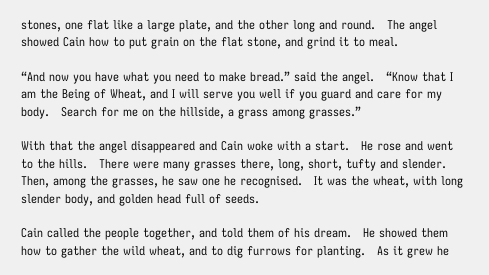stones, one flat like a large plate, and the other long and round.   The angel showed Cain how to put grain on the flat stone, and grind it to meal.

“And now you have what you need to make bread.” said the angel.   “Know that I am the Being of Wheat, and I will serve you well if you guard and care for my body.   Search for me on the hillside, a grass among grasses.”

With that the angel disappeared and Cain woke with a start.   He rose and went to the hills.   There were many grasses there, long, short, tufty and slender.   Then, among the grasses, he saw one he recognised.   It was the wheat, with long slender body, and golden head full of seeds.

Cain called the people together, and told them of his dream.   He showed them how to gather the wild wheat, and to dig furrows for planting.   As it grew he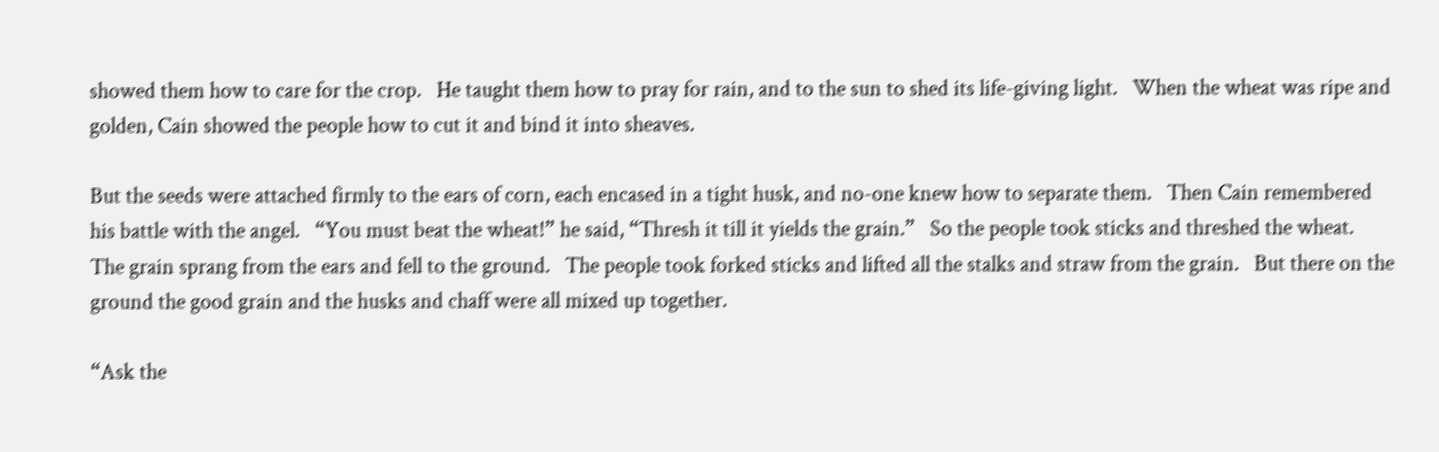showed them how to care for the crop.   He taught them how to pray for rain, and to the sun to shed its life-giving light.   When the wheat was ripe and golden, Cain showed the people how to cut it and bind it into sheaves.

But the seeds were attached firmly to the ears of corn, each encased in a tight husk, and no-one knew how to separate them.   Then Cain remembered his battle with the angel.   “You must beat the wheat!” he said, “Thresh it till it yields the grain.”   So the people took sticks and threshed the wheat.   The grain sprang from the ears and fell to the ground.   The people took forked sticks and lifted all the stalks and straw from the grain.   But there on the ground the good grain and the husks and chaff were all mixed up together.

“Ask the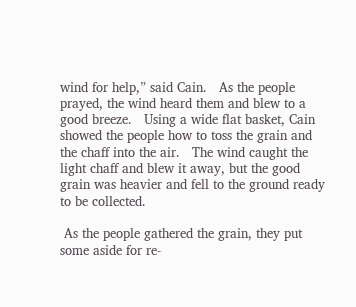wind for help,” said Cain.   As the people prayed, the wind heard them and blew to a good breeze.   Using a wide flat basket, Cain showed the people how to toss the grain and the chaff into the air.   The wind caught the light chaff and blew it away, but the good grain was heavier and fell to the ground ready to be collected.

 As the people gathered the grain, they put some aside for re-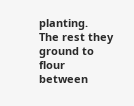planting.   The rest they ground to flour between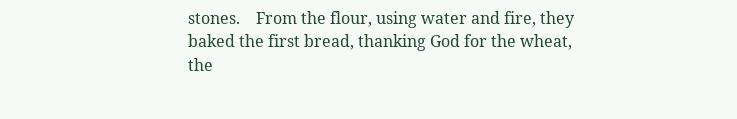stones.    From the flour, using water and fire, they baked the first bread, thanking God for the wheat, the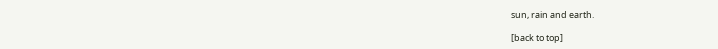sun, rain and earth.

[back to top]